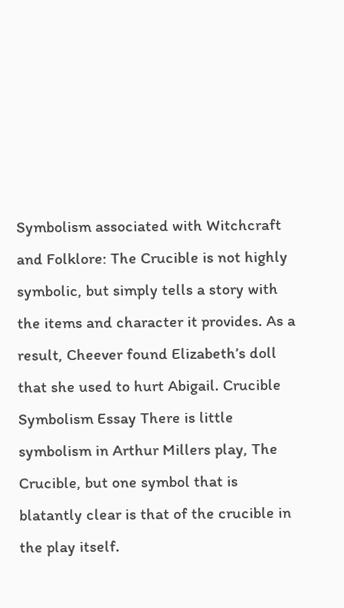Symbolism associated with Witchcraft and Folklore: The Crucible is not highly symbolic, but simply tells a story with the items and character it provides. As a result, Cheever found Elizabeth’s doll that she used to hurt Abigail. Crucible Symbolism Essay There is little symbolism in Arthur Millers play, The Crucible, but one symbol that is blatantly clear is that of the crucible in the play itself.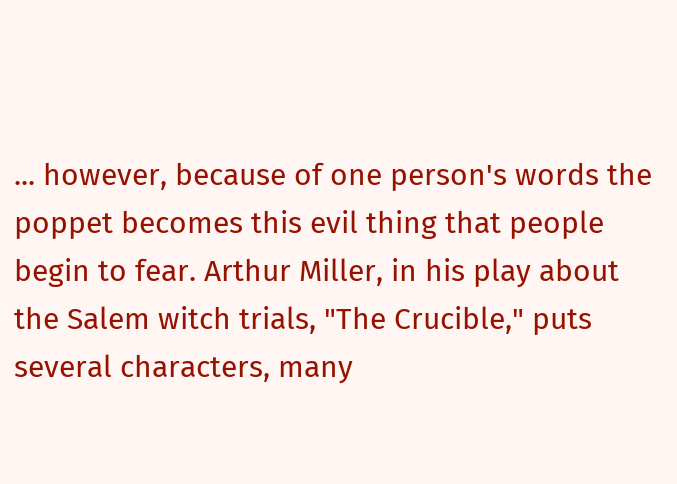... however, because of one person's words the poppet becomes this evil thing that people begin to fear. Arthur Miller, in his play about the Salem witch trials, "The Crucible," puts several characters, many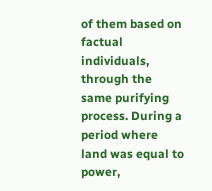of them based on factual individuals, through the same purifying process. During a period where land was equal to power,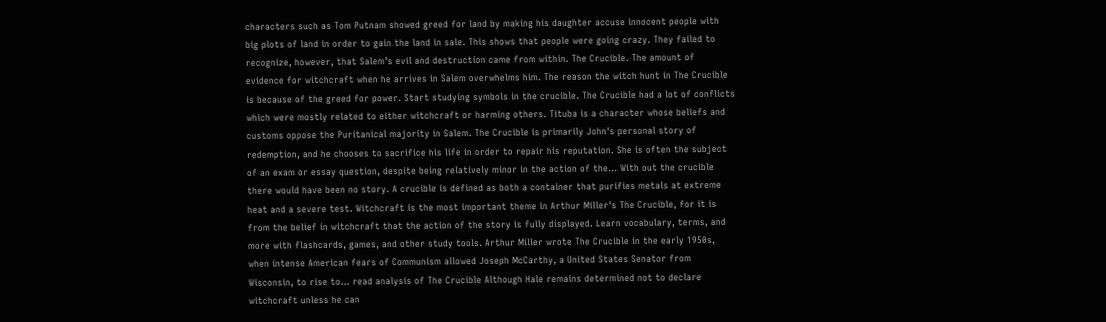characters such as Tom Putnam showed greed for land by making his daughter accuse innocent people with big plots of land in order to gain the land in sale. This shows that people were going crazy. They failed to recognize, however, that Salem’s evil and destruction came from within. The Crucible. The amount of evidence for witchcraft when he arrives in Salem overwhelms him. The reason the witch hunt in The Crucible is because of the greed for power. Start studying symbols in the crucible. The Crucible had a lot of conflicts which were mostly related to either witchcraft or harming others. Tituba is a character whose beliefs and customs oppose the Puritanical majority in Salem. The Crucible is primarily John's personal story of redemption, and he chooses to sacrifice his life in order to repair his reputation. She is often the subject of an exam or essay question, despite being relatively minor in the action of the… With out the crucible there would have been no story. A crucible is defined as both a container that purifies metals at extreme heat and a severe test. Witchcraft is the most important theme in Arthur Miller's The Crucible, for it is from the belief in witchcraft that the action of the story is fully displayed. Learn vocabulary, terms, and more with flashcards, games, and other study tools. Arthur Miller wrote The Crucible in the early 1950s, when intense American fears of Communism allowed Joseph McCarthy, a United States Senator from Wisconsin, to rise to… read analysis of The Crucible Although Hale remains determined not to declare witchcraft unless he can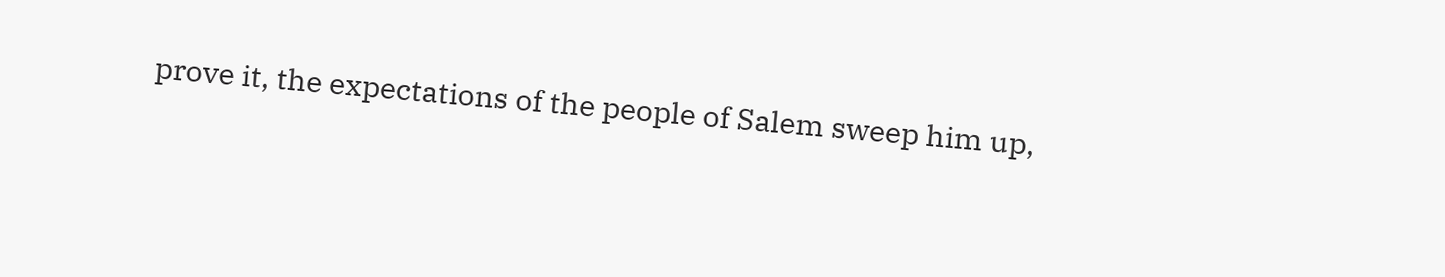prove it, the expectations of the people of Salem sweep him up,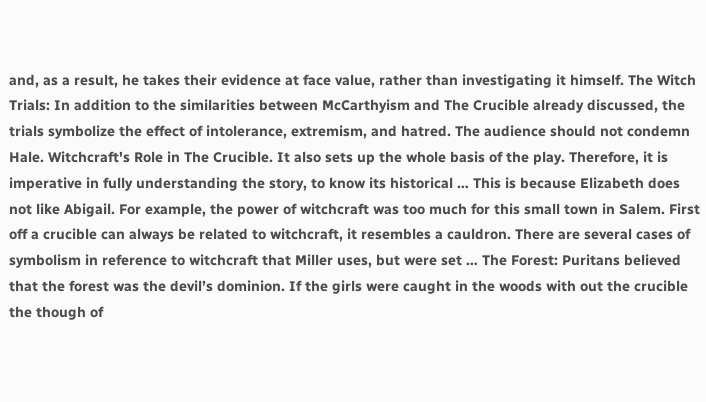and, as a result, he takes their evidence at face value, rather than investigating it himself. The Witch Trials: In addition to the similarities between McCarthyism and The Crucible already discussed, the trials symbolize the effect of intolerance, extremism, and hatred. The audience should not condemn Hale. Witchcraft's Role in The Crucible. It also sets up the whole basis of the play. Therefore, it is imperative in fully understanding the story, to know its historical … This is because Elizabeth does not like Abigail. For example, the power of witchcraft was too much for this small town in Salem. First off a crucible can always be related to witchcraft, it resembles a cauldron. There are several cases of symbolism in reference to witchcraft that Miller uses, but were set … The Forest: Puritans believed that the forest was the devil’s dominion. If the girls were caught in the woods with out the crucible the though of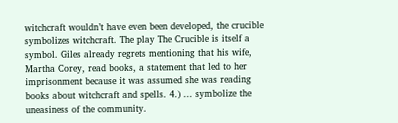witchcraft wouldn’t have even been developed, the crucible symbolizes witchcraft. The play The Crucible is itself a symbol. Giles already regrets mentioning that his wife, Martha Corey, read books, a statement that led to her imprisonment because it was assumed she was reading books about witchcraft and spells. 4.) ... symbolize the uneasiness of the community.